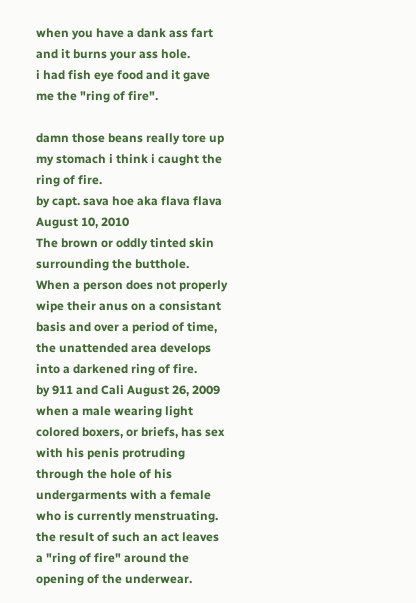when you have a dank ass fart and it burns your ass hole.
i had fish eye food and it gave me the "ring of fire".

damn those beans really tore up my stomach i think i caught the ring of fire.
by capt. sava hoe aka flava flava August 10, 2010
The brown or oddly tinted skin surrounding the butthole.
When a person does not properly wipe their anus on a consistant basis and over a period of time, the unattended area develops into a darkened ring of fire.
by 911 and Cali August 26, 2009
when a male wearing light colored boxers, or briefs, has sex with his penis protruding through the hole of his undergarments with a female who is currently menstruating. the result of such an act leaves a "ring of fire" around the opening of the underwear.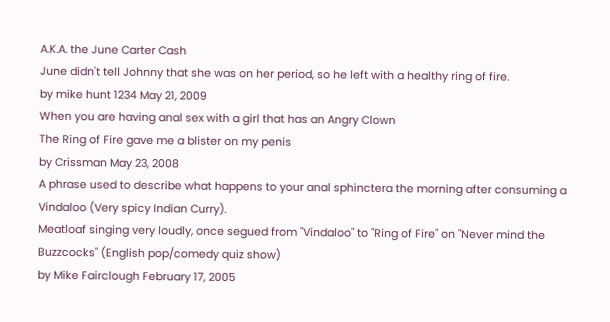A.K.A. the June Carter Cash
June didn't tell Johnny that she was on her period, so he left with a healthy ring of fire.
by mike hunt 1234 May 21, 2009
When you are having anal sex with a girl that has an Angry Clown
The Ring of Fire gave me a blister on my penis
by Crissman May 23, 2008
A phrase used to describe what happens to your anal sphinctera the morning after consuming a Vindaloo (Very spicy Indian Curry).
Meatloaf singing very loudly, once segued from "Vindaloo" to "Ring of Fire" on "Never mind the Buzzcocks" (English pop/comedy quiz show)
by Mike Fairclough February 17, 2005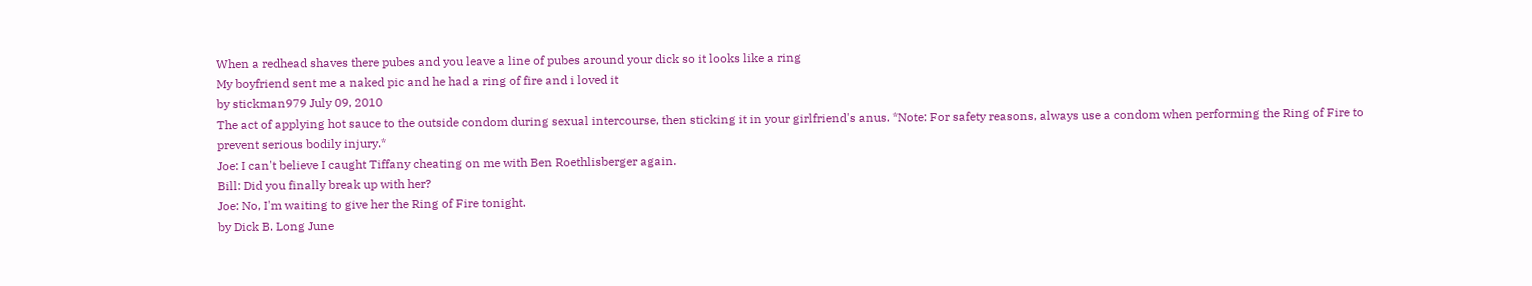When a redhead shaves there pubes and you leave a line of pubes around your dick so it looks like a ring
My boyfriend sent me a naked pic and he had a ring of fire and i loved it
by stickman979 July 09, 2010
The act of applying hot sauce to the outside condom during sexual intercourse, then sticking it in your girlfriend's anus. *Note: For safety reasons, always use a condom when performing the Ring of Fire to prevent serious bodily injury.*
Joe: I can't believe I caught Tiffany cheating on me with Ben Roethlisberger again.
Bill: Did you finally break up with her?
Joe: No, I'm waiting to give her the Ring of Fire tonight.
by Dick B. Long June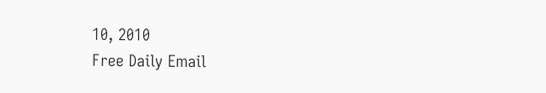10, 2010
Free Daily Email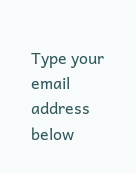Type your email address below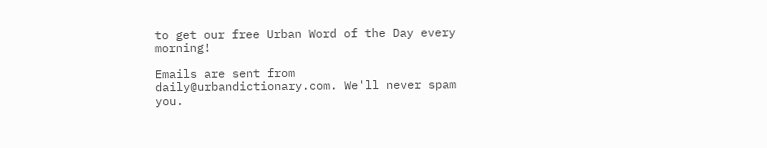to get our free Urban Word of the Day every morning!

Emails are sent from daily@urbandictionary.com. We'll never spam you.